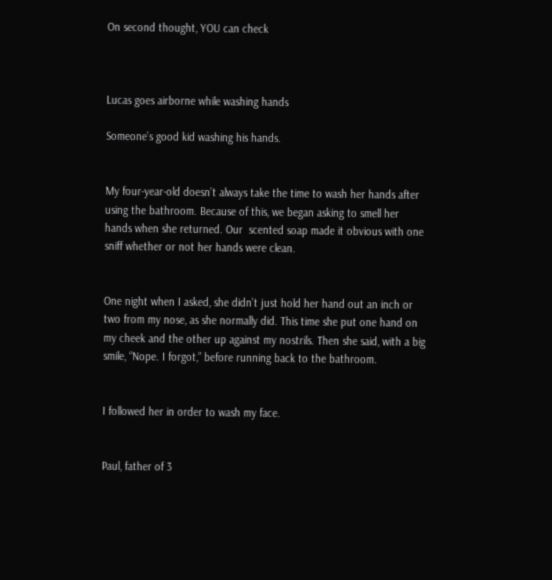On second thought, YOU can check



Lucas goes airborne while washing hands

Someone’s good kid washing his hands.


My four-year-old doesn’t always take the time to wash her hands after using the bathroom. Because of this, we began asking to smell her hands when she returned. Our  scented soap made it obvious with one sniff whether or not her hands were clean.


One night when I asked, she didn’t just hold her hand out an inch or two from my nose, as she normally did. This time she put one hand on my cheek and the other up against my nostrils. Then she said, with a big smile, “Nope. I forgot,” before running back to the bathroom.


I followed her in order to wash my face.


Paul, father of 3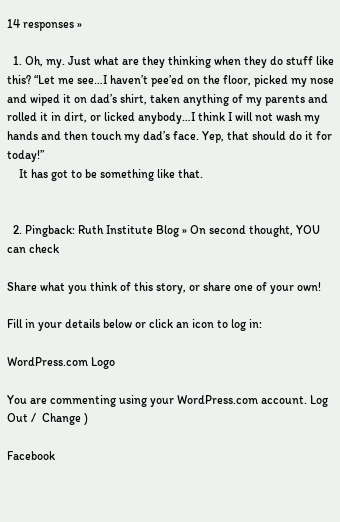14 responses »

  1. Oh, my. Just what are they thinking when they do stuff like this? “Let me see…I haven’t pee’ed on the floor, picked my nose and wiped it on dad’s shirt, taken anything of my parents and rolled it in dirt, or licked anybody…I think I will not wash my hands and then touch my dad’s face. Yep, that should do it for today!”
    It has got to be something like that.


  2. Pingback: Ruth Institute Blog » On second thought, YOU can check

Share what you think of this story, or share one of your own!

Fill in your details below or click an icon to log in:

WordPress.com Logo

You are commenting using your WordPress.com account. Log Out /  Change )

Facebook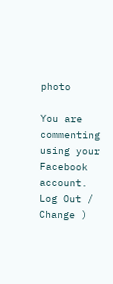photo

You are commenting using your Facebook account. Log Out /  Change )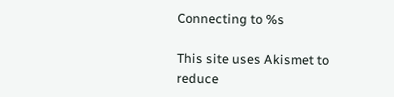Connecting to %s

This site uses Akismet to reduce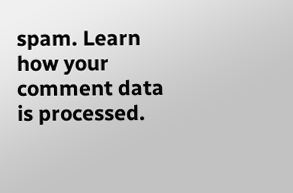spam. Learn how your comment data is processed.